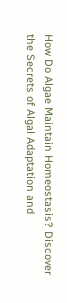How Do Algae Maintain Homeostasis? Discover the Secrets of Algal Adaptation and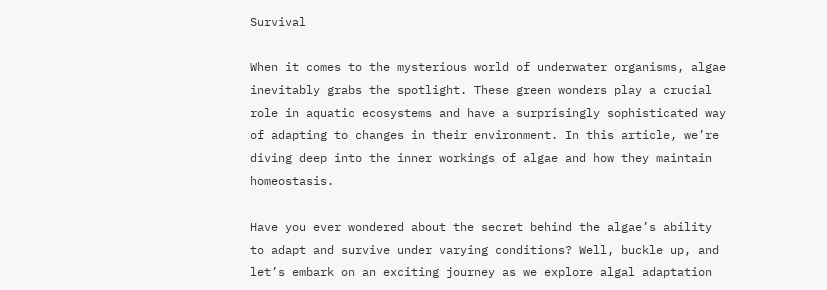Survival

When it comes to the mysterious world of underwater organisms, algae inevitably grabs the spotlight. These green wonders play a crucial role in aquatic ecosystems and have a surprisingly sophisticated way of adapting to changes in their environment. In this article, we’re diving deep into the inner workings of algae and how they maintain homeostasis.

Have you ever wondered about the secret behind the algae’s ability to adapt and survive under varying conditions? Well, buckle up, and let’s embark on an exciting journey as we explore algal adaptation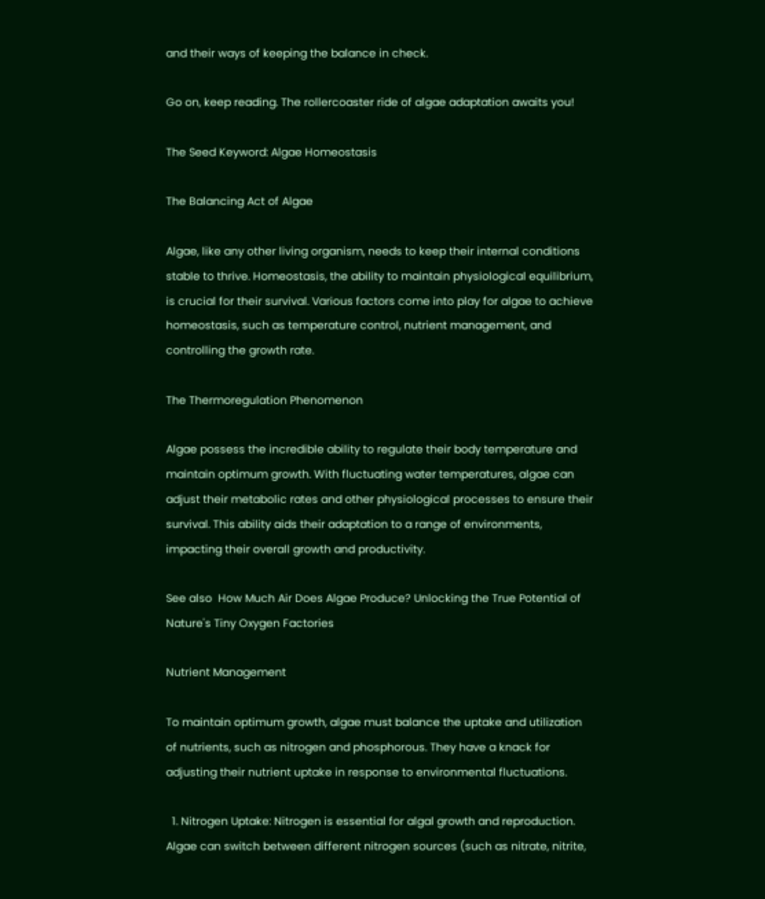and their ways of keeping the balance in check.

Go on, keep reading. The rollercoaster ride of algae adaptation awaits you!

The Seed Keyword: Algae Homeostasis

The Balancing Act of Algae

Algae, like any other living organism, needs to keep their internal conditions stable to thrive. Homeostasis, the ability to maintain physiological equilibrium, is crucial for their survival. Various factors come into play for algae to achieve homeostasis, such as temperature control, nutrient management, and controlling the growth rate.

The Thermoregulation Phenomenon

Algae possess the incredible ability to regulate their body temperature and maintain optimum growth. With fluctuating water temperatures, algae can adjust their metabolic rates and other physiological processes to ensure their survival. This ability aids their adaptation to a range of environments, impacting their overall growth and productivity.

See also  How Much Air Does Algae Produce? Unlocking the True Potential of Nature's Tiny Oxygen Factories

Nutrient Management

To maintain optimum growth, algae must balance the uptake and utilization of nutrients, such as nitrogen and phosphorous. They have a knack for adjusting their nutrient uptake in response to environmental fluctuations.

  1. Nitrogen Uptake: Nitrogen is essential for algal growth and reproduction. Algae can switch between different nitrogen sources (such as nitrate, nitrite,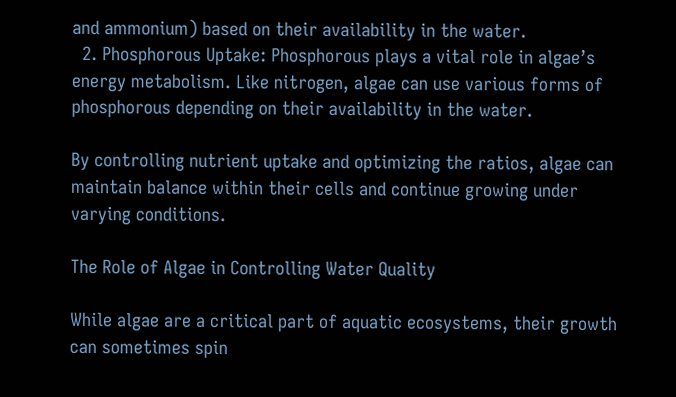and ammonium) based on their availability in the water.
  2. Phosphorous Uptake: Phosphorous plays a vital role in algae’s energy metabolism. Like nitrogen, algae can use various forms of phosphorous depending on their availability in the water.

By controlling nutrient uptake and optimizing the ratios, algae can maintain balance within their cells and continue growing under varying conditions.

The Role of Algae in Controlling Water Quality

While algae are a critical part of aquatic ecosystems, their growth can sometimes spin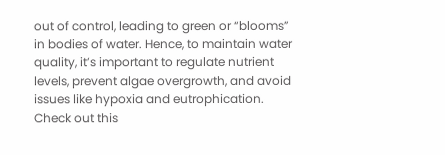out of control, leading to green or “blooms” in bodies of water. Hence, to maintain water quality, it’s important to regulate nutrient levels, prevent algae overgrowth, and avoid issues like hypoxia and eutrophication. Check out this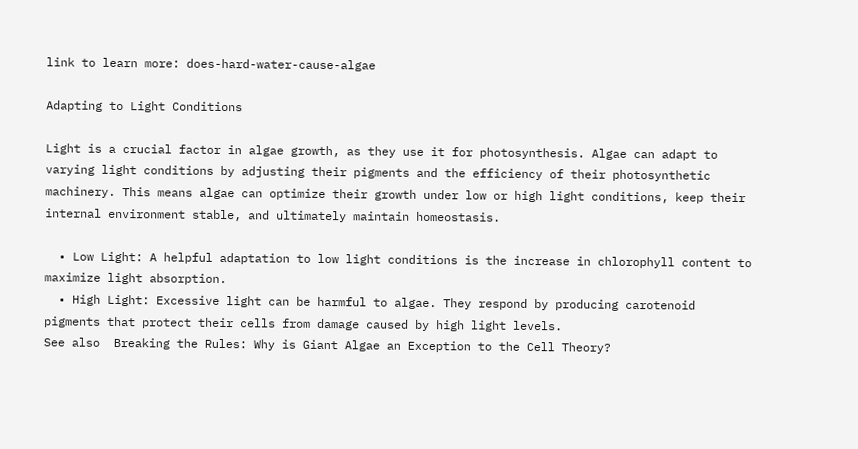link to learn more: does-hard-water-cause-algae

Adapting to Light Conditions

Light is a crucial factor in algae growth, as they use it for photosynthesis. Algae can adapt to varying light conditions by adjusting their pigments and the efficiency of their photosynthetic machinery. This means algae can optimize their growth under low or high light conditions, keep their internal environment stable, and ultimately maintain homeostasis.

  • Low Light: A helpful adaptation to low light conditions is the increase in chlorophyll content to maximize light absorption.
  • High Light: Excessive light can be harmful to algae. They respond by producing carotenoid pigments that protect their cells from damage caused by high light levels.
See also  Breaking the Rules: Why is Giant Algae an Exception to the Cell Theory?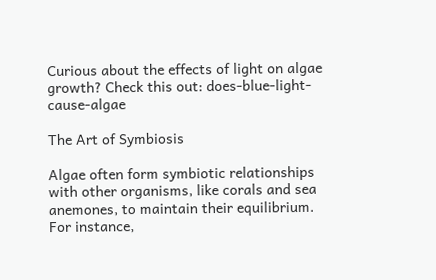Curious about the effects of light on algae growth? Check this out: does-blue-light-cause-algae

The Art of Symbiosis

Algae often form symbiotic relationships with other organisms, like corals and sea anemones, to maintain their equilibrium. For instance,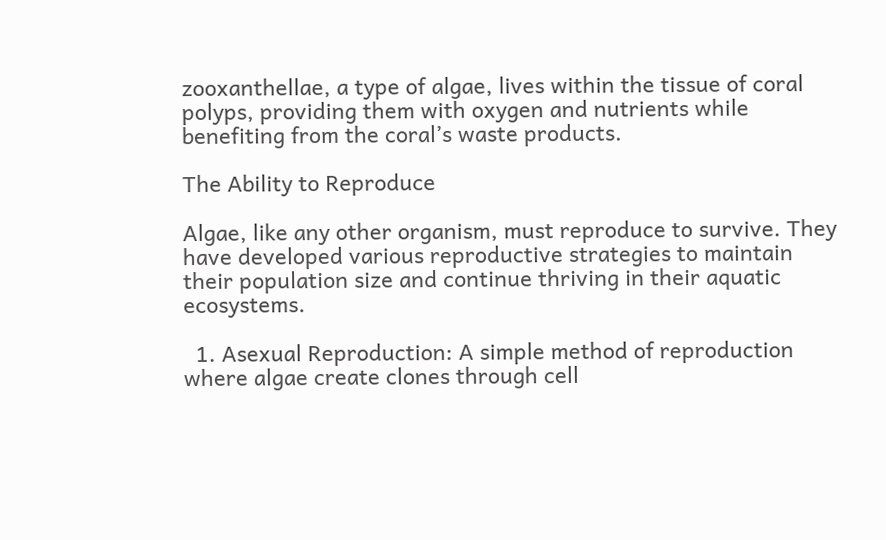zooxanthellae, a type of algae, lives within the tissue of coral polyps, providing them with oxygen and nutrients while benefiting from the coral’s waste products.

The Ability to Reproduce

Algae, like any other organism, must reproduce to survive. They have developed various reproductive strategies to maintain their population size and continue thriving in their aquatic ecosystems.

  1. Asexual Reproduction: A simple method of reproduction where algae create clones through cell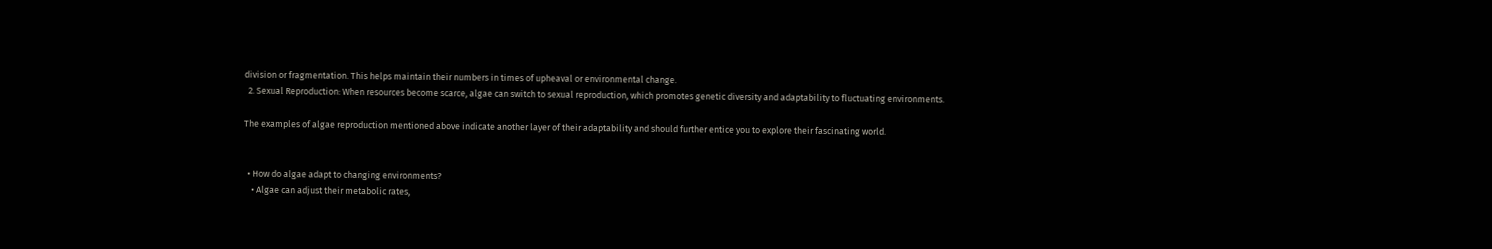division or fragmentation. This helps maintain their numbers in times of upheaval or environmental change.
  2. Sexual Reproduction: When resources become scarce, algae can switch to sexual reproduction, which promotes genetic diversity and adaptability to fluctuating environments.

The examples of algae reproduction mentioned above indicate another layer of their adaptability and should further entice you to explore their fascinating world.


  • How do algae adapt to changing environments?
    • Algae can adjust their metabolic rates,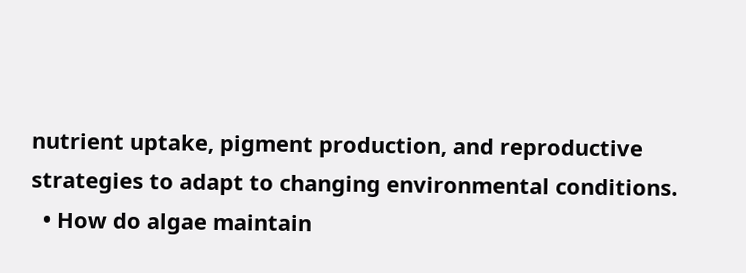nutrient uptake, pigment production, and reproductive strategies to adapt to changing environmental conditions.
  • How do algae maintain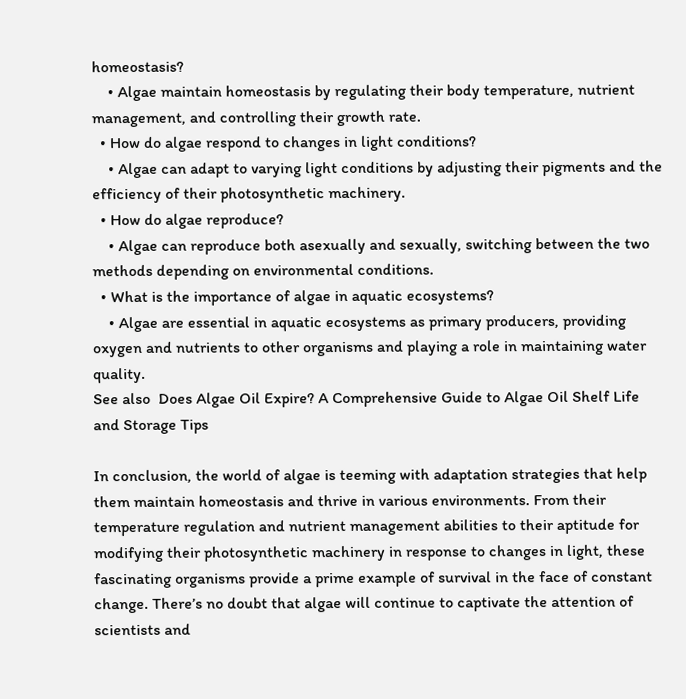homeostasis?
    • Algae maintain homeostasis by regulating their body temperature, nutrient management, and controlling their growth rate.
  • How do algae respond to changes in light conditions?
    • Algae can adapt to varying light conditions by adjusting their pigments and the efficiency of their photosynthetic machinery.
  • How do algae reproduce?
    • Algae can reproduce both asexually and sexually, switching between the two methods depending on environmental conditions.
  • What is the importance of algae in aquatic ecosystems?
    • Algae are essential in aquatic ecosystems as primary producers, providing oxygen and nutrients to other organisms and playing a role in maintaining water quality.
See also  Does Algae Oil Expire? A Comprehensive Guide to Algae Oil Shelf Life and Storage Tips

In conclusion, the world of algae is teeming with adaptation strategies that help them maintain homeostasis and thrive in various environments. From their temperature regulation and nutrient management abilities to their aptitude for modifying their photosynthetic machinery in response to changes in light, these fascinating organisms provide a prime example of survival in the face of constant change. There’s no doubt that algae will continue to captivate the attention of scientists and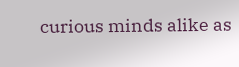curious minds alike as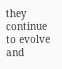they continue to evolve and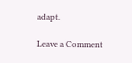adapt.

Leave a Comment